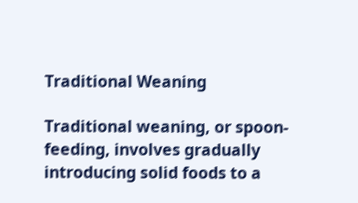Traditional Weaning

Traditional weaning, or spoon-feeding, involves gradually introducing solid foods to a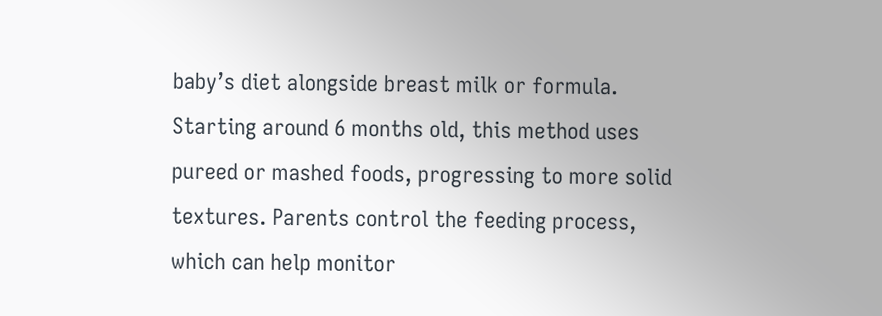baby’s diet alongside breast milk or formula. Starting around 6 months old, this method uses pureed or mashed foods, progressing to more solid textures. Parents control the feeding process, which can help monitor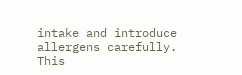intake and introduce allergens carefully. This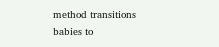method transitions babies to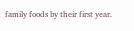family foods by their first year.